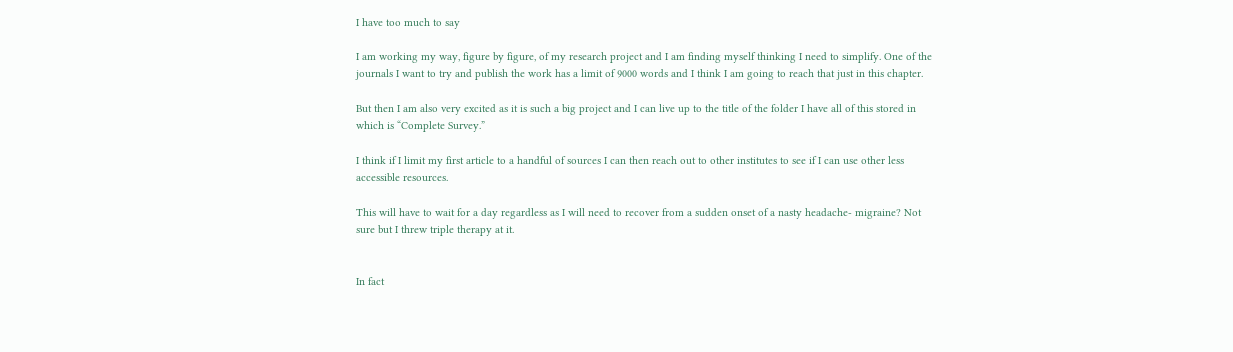I have too much to say

I am working my way, figure by figure, of my research project and I am finding myself thinking I need to simplify. One of the journals I want to try and publish the work has a limit of 9000 words and I think I am going to reach that just in this chapter.

But then I am also very excited as it is such a big project and I can live up to the title of the folder I have all of this stored in which is “Complete Survey.”

I think if I limit my first article to a handful of sources I can then reach out to other institutes to see if I can use other less accessible resources.

This will have to wait for a day regardless as I will need to recover from a sudden onset of a nasty headache- migraine? Not sure but I threw triple therapy at it.


In fact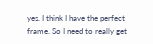yes. I think I have the perfect frame. So I need to really get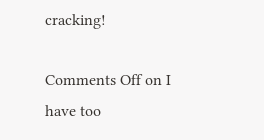cracking!

Comments Off on I have too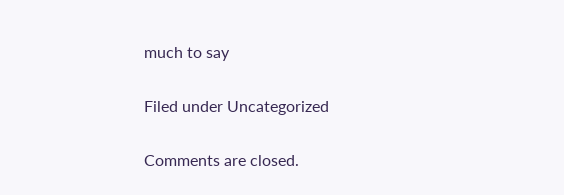much to say

Filed under Uncategorized

Comments are closed.